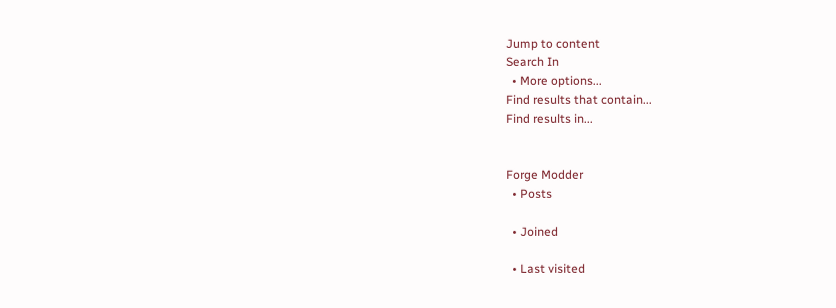Jump to content
Search In
  • More options...
Find results that contain...
Find results in...


Forge Modder
  • Posts

  • Joined

  • Last visited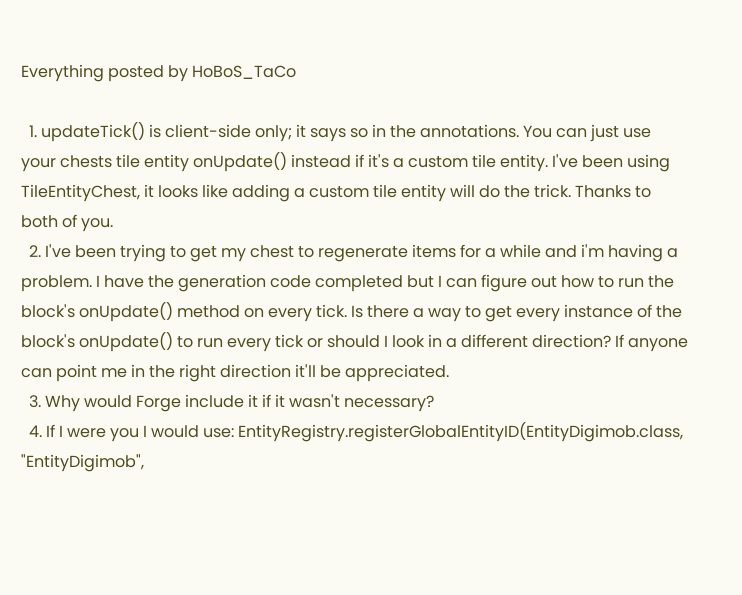Everything posted by HoBoS_TaCo

  1. updateTick() is client-side only; it says so in the annotations. You can just use your chests tile entity onUpdate() instead if it's a custom tile entity. I've been using TileEntityChest, it looks like adding a custom tile entity will do the trick. Thanks to both of you.
  2. I've been trying to get my chest to regenerate items for a while and i'm having a problem. I have the generation code completed but I can figure out how to run the block's onUpdate() method on every tick. Is there a way to get every instance of the block's onUpdate() to run every tick or should I look in a different direction? If anyone can point me in the right direction it'll be appreciated.
  3. Why would Forge include it if it wasn't necessary?
  4. If I were you I would use: EntityRegistry.registerGlobalEntityID(EntityDigimob.class, "EntityDigimob",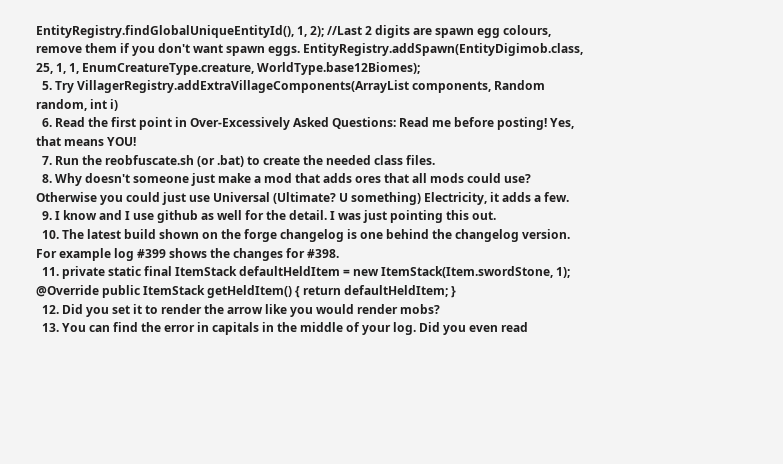EntityRegistry.findGlobalUniqueEntityId(), 1, 2); //Last 2 digits are spawn egg colours, remove them if you don't want spawn eggs. EntityRegistry.addSpawn(EntityDigimob.class, 25, 1, 1, EnumCreatureType.creature, WorldType.base12Biomes);
  5. Try VillagerRegistry.addExtraVillageComponents(ArrayList components, Random random, int i)
  6. Read the first point in Over-Excessively Asked Questions: Read me before posting! Yes, that means YOU!
  7. Run the reobfuscate.sh (or .bat) to create the needed class files.
  8. Why doesn't someone just make a mod that adds ores that all mods could use? Otherwise you could just use Universal (Ultimate? U something) Electricity, it adds a few.
  9. I know and I use github as well for the detail. I was just pointing this out.
  10. The latest build shown on the forge changelog is one behind the changelog version. For example log #399 shows the changes for #398.
  11. private static final ItemStack defaultHeldItem = new ItemStack(Item.swordStone, 1); @Override public ItemStack getHeldItem() { return defaultHeldItem; }
  12. Did you set it to render the arrow like you would render mobs?
  13. You can find the error in capitals in the middle of your log. Did you even read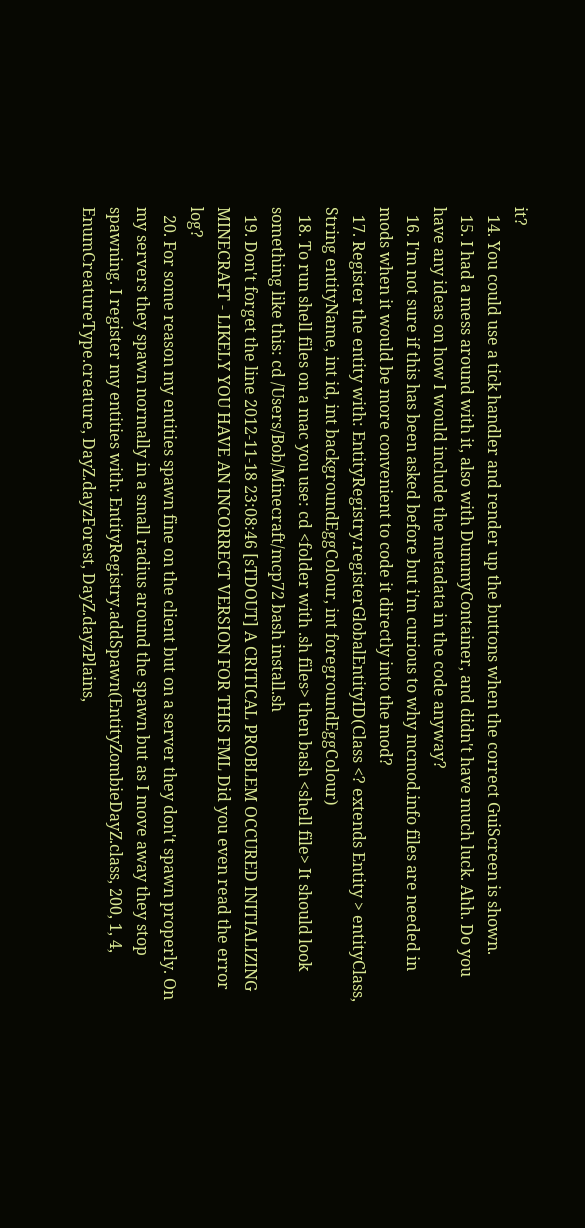it?
  14. You could use a tick handler and render up the buttons when the correct GuiScreen is shown.
  15. I had a mess around with it, also with DummyContainer, and didn't have much luck. Ahh. Do you have any ideas on how I would include the metadata in the code anyway?
  16. I'm not sure if this has been asked before but i'm curious to why mcmod.info files are needed in mods when it would be more convenient to code it directly into the mod?
  17. Register the entity with: EntityRegistry.registerGlobalEntityID(Class <? extends Entity > entityClass, String entityName, int id, int backgroundEggColour, int foregroundEggColour)
  18. To run shell files on a mac you use: cd <folder with .sh files> then bash <shell file> It should look something like this: cd /Users/Bob/Minecraft/mcp72 bash install.sh
  19. Don't forget the line 2012-11-18 23:08:46 [sTDOUT] A CRITICAL PROBLEM OCCURED INITIALIZING MINECRAFT - LIKELY YOU HAVE AN INCORRECT VERSION FOR THIS FML Did you even read the error log?
  20. For some reason my entities spawn fine on the client but on a server they don't spawn properly. On my servers they spawn normally in a small radius around the spawn but as I move away they stop spawning. I register my entities with: EntityRegistry.addSpawn(EntityZombieDayZ.class, 200, 1, 4, EnumCreatureType.creature, DayZ.dayzForest, DayZ.dayzPlains,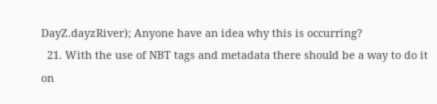DayZ.dayzRiver); Anyone have an idea why this is occurring?
  21. With the use of NBT tags and metadata there should be a way to do it on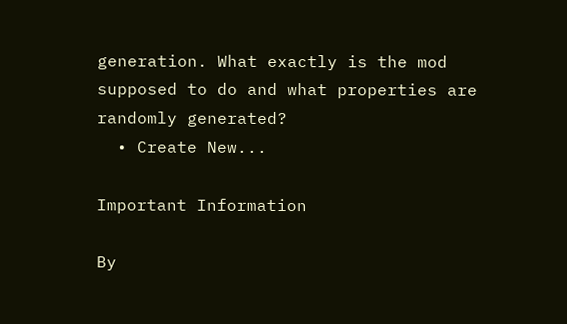generation. What exactly is the mod supposed to do and what properties are randomly generated?
  • Create New...

Important Information

By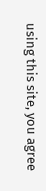using this site, you agree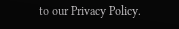to our Privacy Policy.